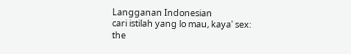Langganan Indonesian
cari istilah yang lo mau, kaya' sex:
the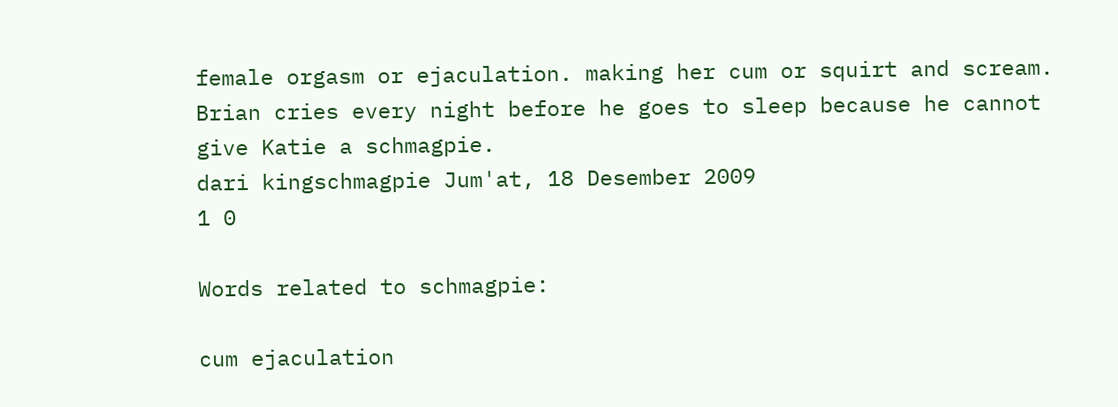female orgasm or ejaculation. making her cum or squirt and scream.
Brian cries every night before he goes to sleep because he cannot give Katie a schmagpie.
dari kingschmagpie Jum'at, 18 Desember 2009
1 0

Words related to schmagpie:

cum ejaculation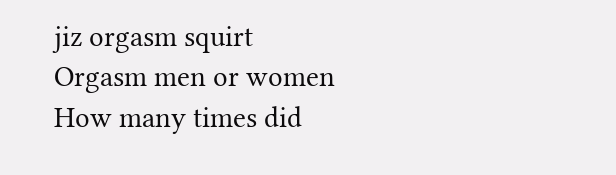jiz orgasm squirt
Orgasm men or women
How many times did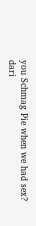you Schmag Pie when we had sex?
dari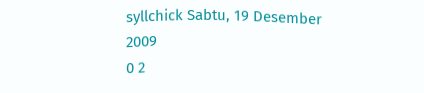syllchick Sabtu, 19 Desember 2009
0 2